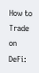How to Trade on DeFi: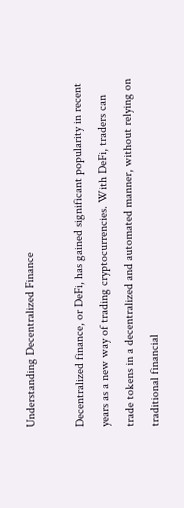Understanding Decentralized Finance

Decentralized finance, or DeFi, has gained significant popularity in recent years as a new way of trading cryptocurrencies. With DeFi, traders can trade tokens in a decentralized and automated manner, without relying on traditional financial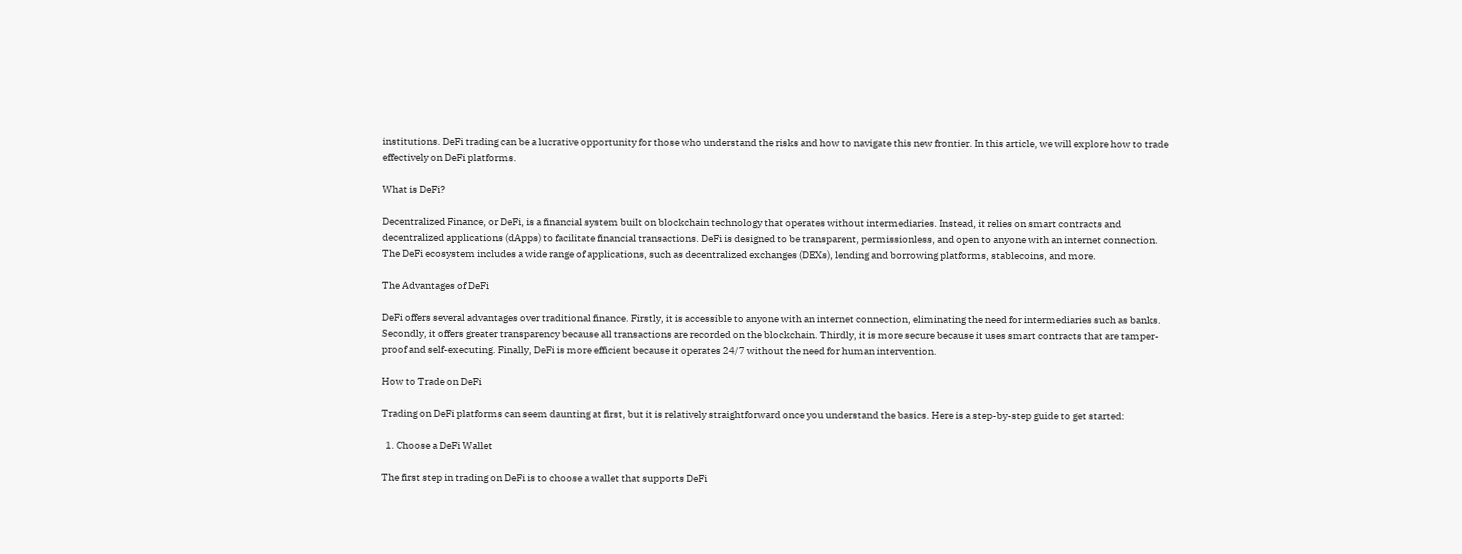institutions. DeFi trading can be a lucrative opportunity for those who understand the risks and how to navigate this new frontier. In this article, we will explore how to trade effectively on DeFi platforms.

What is DeFi?

Decentralized Finance, or DeFi, is a financial system built on blockchain technology that operates without intermediaries. Instead, it relies on smart contracts and decentralized applications (dApps) to facilitate financial transactions. DeFi is designed to be transparent, permissionless, and open to anyone with an internet connection. The DeFi ecosystem includes a wide range of applications, such as decentralized exchanges (DEXs), lending and borrowing platforms, stablecoins, and more.

The Advantages of DeFi

DeFi offers several advantages over traditional finance. Firstly, it is accessible to anyone with an internet connection, eliminating the need for intermediaries such as banks. Secondly, it offers greater transparency because all transactions are recorded on the blockchain. Thirdly, it is more secure because it uses smart contracts that are tamper-proof and self-executing. Finally, DeFi is more efficient because it operates 24/7 without the need for human intervention.

How to Trade on DeFi

Trading on DeFi platforms can seem daunting at first, but it is relatively straightforward once you understand the basics. Here is a step-by-step guide to get started:

  1. Choose a DeFi Wallet

The first step in trading on DeFi is to choose a wallet that supports DeFi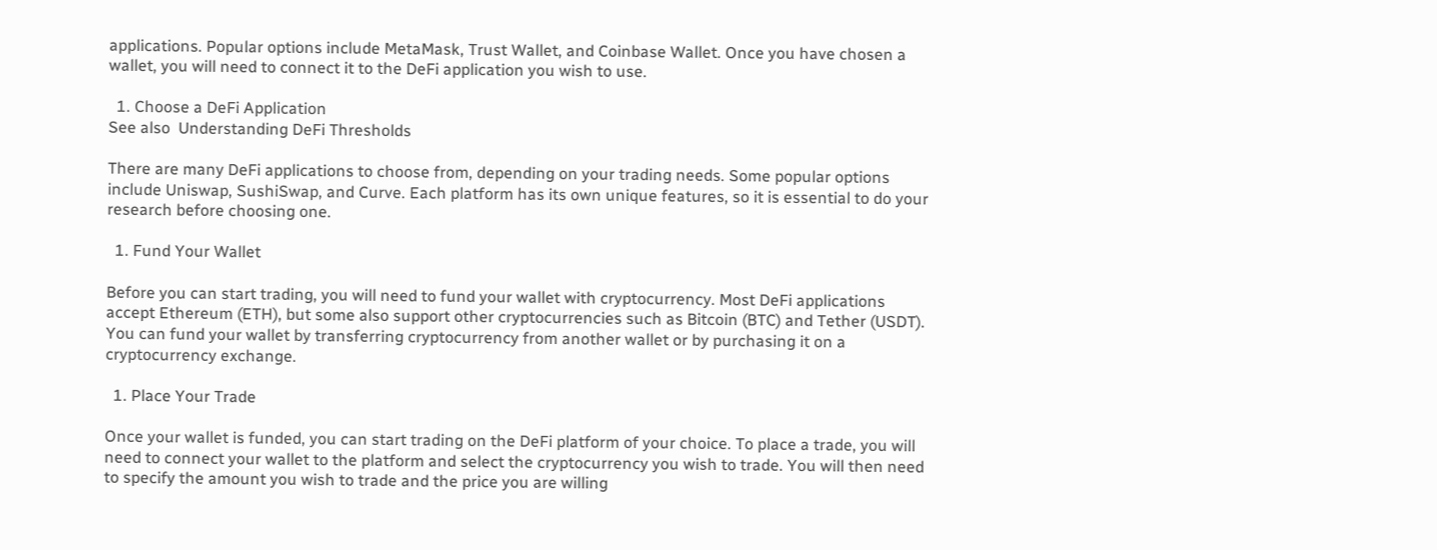applications. Popular options include MetaMask, Trust Wallet, and Coinbase Wallet. Once you have chosen a wallet, you will need to connect it to the DeFi application you wish to use.

  1. Choose a DeFi Application
See also  Understanding DeFi Thresholds

There are many DeFi applications to choose from, depending on your trading needs. Some popular options include Uniswap, SushiSwap, and Curve. Each platform has its own unique features, so it is essential to do your research before choosing one.

  1. Fund Your Wallet

Before you can start trading, you will need to fund your wallet with cryptocurrency. Most DeFi applications accept Ethereum (ETH), but some also support other cryptocurrencies such as Bitcoin (BTC) and Tether (USDT). You can fund your wallet by transferring cryptocurrency from another wallet or by purchasing it on a cryptocurrency exchange.

  1. Place Your Trade

Once your wallet is funded, you can start trading on the DeFi platform of your choice. To place a trade, you will need to connect your wallet to the platform and select the cryptocurrency you wish to trade. You will then need to specify the amount you wish to trade and the price you are willing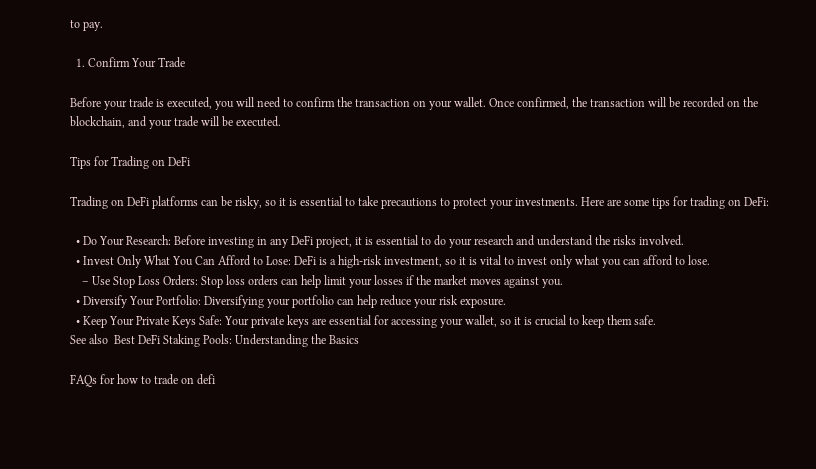to pay.

  1. Confirm Your Trade

Before your trade is executed, you will need to confirm the transaction on your wallet. Once confirmed, the transaction will be recorded on the blockchain, and your trade will be executed.

Tips for Trading on DeFi

Trading on DeFi platforms can be risky, so it is essential to take precautions to protect your investments. Here are some tips for trading on DeFi:

  • Do Your Research: Before investing in any DeFi project, it is essential to do your research and understand the risks involved.
  • Invest Only What You Can Afford to Lose: DeFi is a high-risk investment, so it is vital to invest only what you can afford to lose.
    – Use Stop Loss Orders: Stop loss orders can help limit your losses if the market moves against you.
  • Diversify Your Portfolio: Diversifying your portfolio can help reduce your risk exposure.
  • Keep Your Private Keys Safe: Your private keys are essential for accessing your wallet, so it is crucial to keep them safe.
See also  Best DeFi Staking Pools: Understanding the Basics

FAQs for how to trade on defi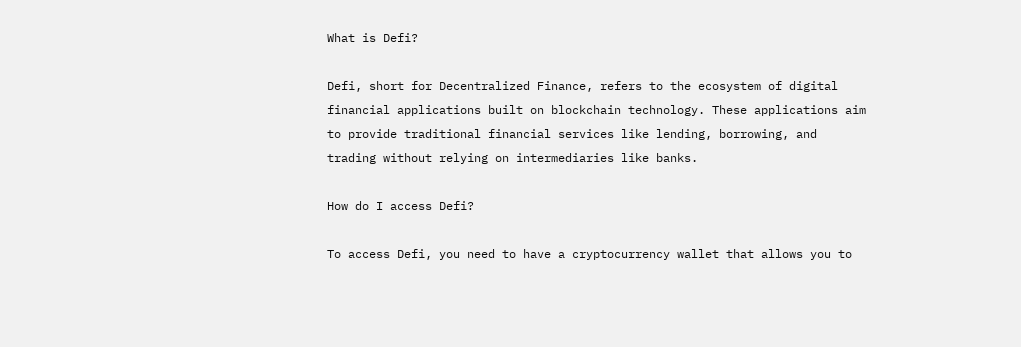What is Defi?

Defi, short for Decentralized Finance, refers to the ecosystem of digital financial applications built on blockchain technology. These applications aim to provide traditional financial services like lending, borrowing, and trading without relying on intermediaries like banks.

How do I access Defi?

To access Defi, you need to have a cryptocurrency wallet that allows you to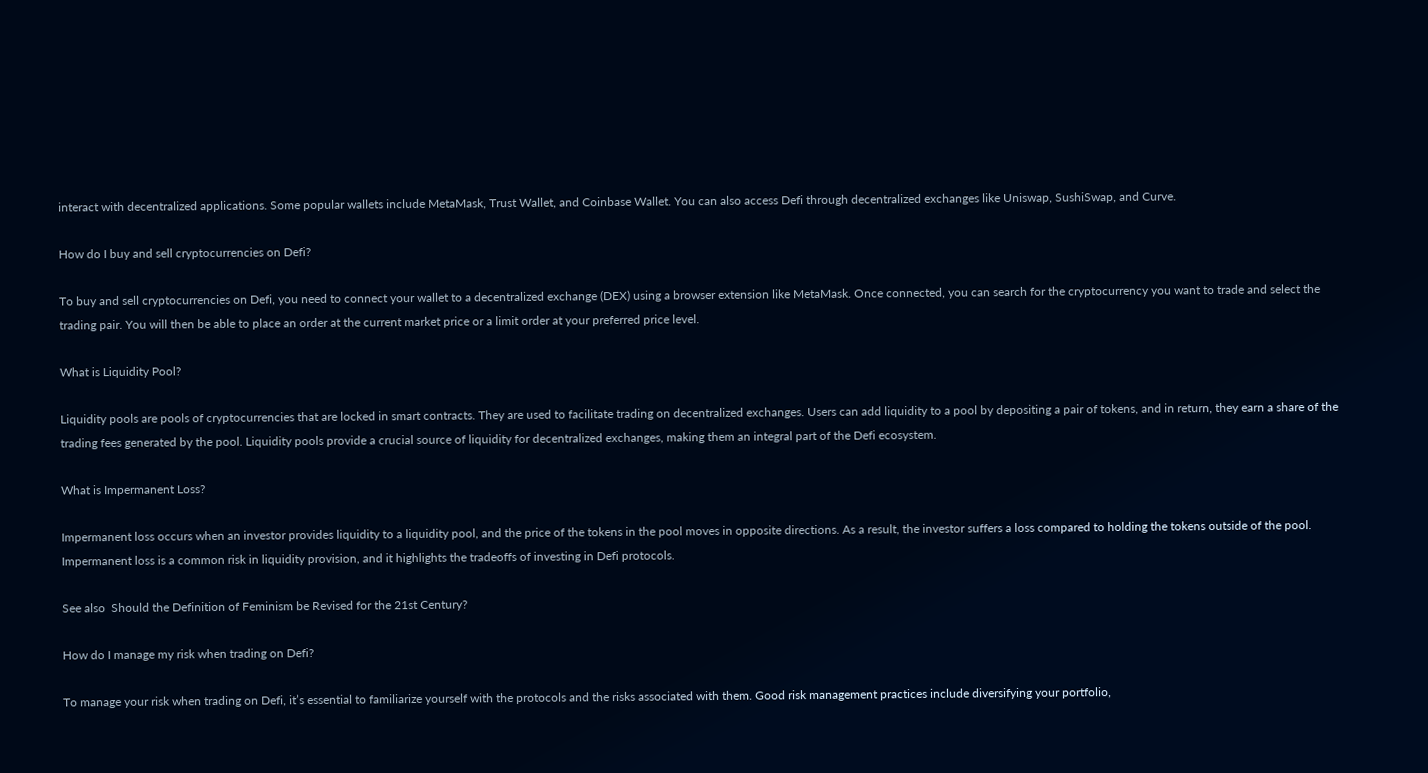interact with decentralized applications. Some popular wallets include MetaMask, Trust Wallet, and Coinbase Wallet. You can also access Defi through decentralized exchanges like Uniswap, SushiSwap, and Curve.

How do I buy and sell cryptocurrencies on Defi?

To buy and sell cryptocurrencies on Defi, you need to connect your wallet to a decentralized exchange (DEX) using a browser extension like MetaMask. Once connected, you can search for the cryptocurrency you want to trade and select the trading pair. You will then be able to place an order at the current market price or a limit order at your preferred price level.

What is Liquidity Pool?

Liquidity pools are pools of cryptocurrencies that are locked in smart contracts. They are used to facilitate trading on decentralized exchanges. Users can add liquidity to a pool by depositing a pair of tokens, and in return, they earn a share of the trading fees generated by the pool. Liquidity pools provide a crucial source of liquidity for decentralized exchanges, making them an integral part of the Defi ecosystem.

What is Impermanent Loss?

Impermanent loss occurs when an investor provides liquidity to a liquidity pool, and the price of the tokens in the pool moves in opposite directions. As a result, the investor suffers a loss compared to holding the tokens outside of the pool. Impermanent loss is a common risk in liquidity provision, and it highlights the tradeoffs of investing in Defi protocols.

See also  Should the Definition of Feminism be Revised for the 21st Century?

How do I manage my risk when trading on Defi?

To manage your risk when trading on Defi, it’s essential to familiarize yourself with the protocols and the risks associated with them. Good risk management practices include diversifying your portfolio,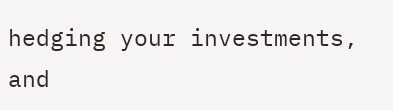hedging your investments, and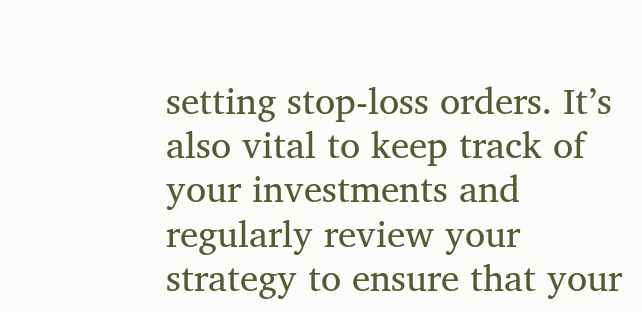setting stop-loss orders. It’s also vital to keep track of your investments and regularly review your strategy to ensure that your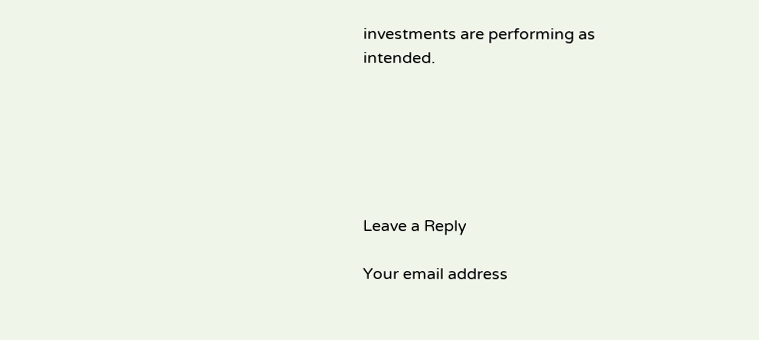investments are performing as intended.






Leave a Reply

Your email address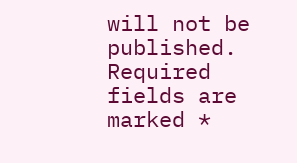will not be published. Required fields are marked *